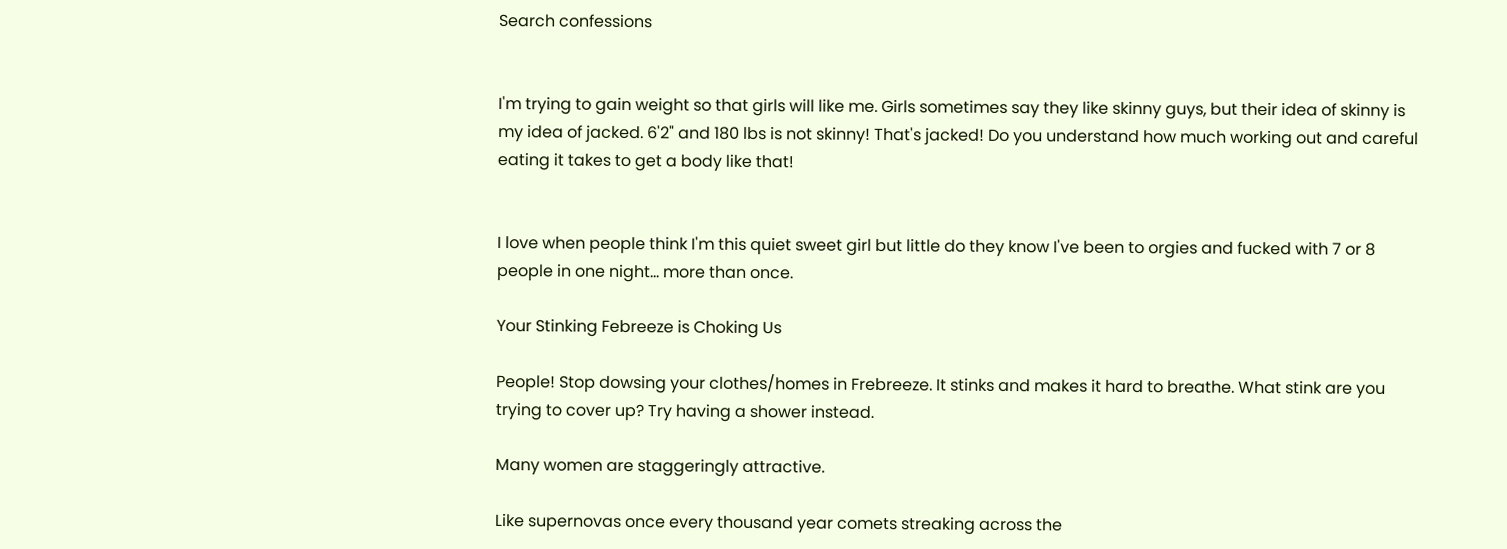Search confessions


I'm trying to gain weight so that girls will like me. Girls sometimes say they like skinny guys, but their idea of skinny is my idea of jacked. 6'2" and 180 lbs is not skinny! That's jacked! Do you understand how much working out and careful eating it takes to get a body like that!


I love when people think I'm this quiet sweet girl but little do they know I've been to orgies and fucked with 7 or 8 people in one night... more than once.

Your Stinking Febreeze is Choking Us

People! Stop dowsing your clothes/homes in Frebreeze. It stinks and makes it hard to breathe. What stink are you trying to cover up? Try having a shower instead.

Many women are staggeringly attractive.

Like supernovas once every thousand year comets streaking across the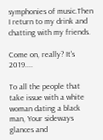symphonies of music.Then I return to my drink and chatting with my friends.

Come on, really? It's 2019....

To all the people that take issue with a white woman dating a black man, Your sideways glances and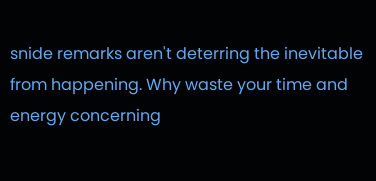snide remarks aren't deterring the inevitable from happening. Why waste your time and energy concerning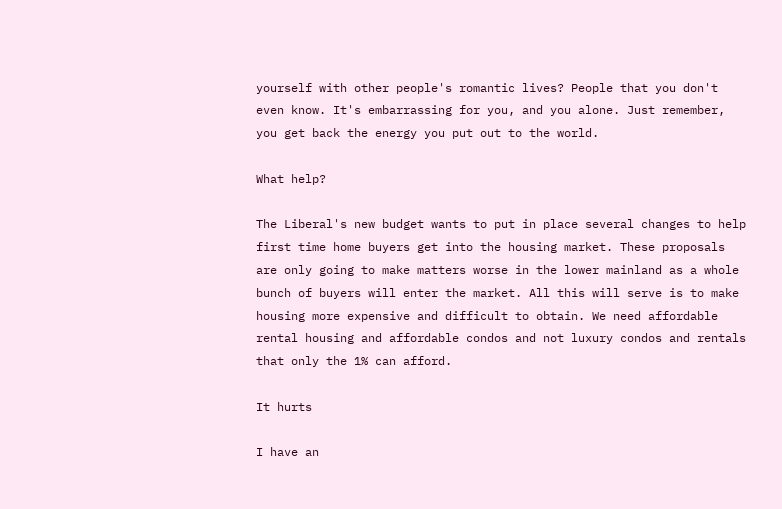yourself with other people's romantic lives? People that you don't even know. It's embarrassing for you, and you alone. Just remember, you get back the energy you put out to the world.

What help?

The Liberal's new budget wants to put in place several changes to help first time home buyers get into the housing market. These proposals are only going to make matters worse in the lower mainland as a whole bunch of buyers will enter the market. All this will serve is to make housing more expensive and difficult to obtain. We need affordable rental housing and affordable condos and not luxury condos and rentals that only the 1% can afford.

It hurts

I have an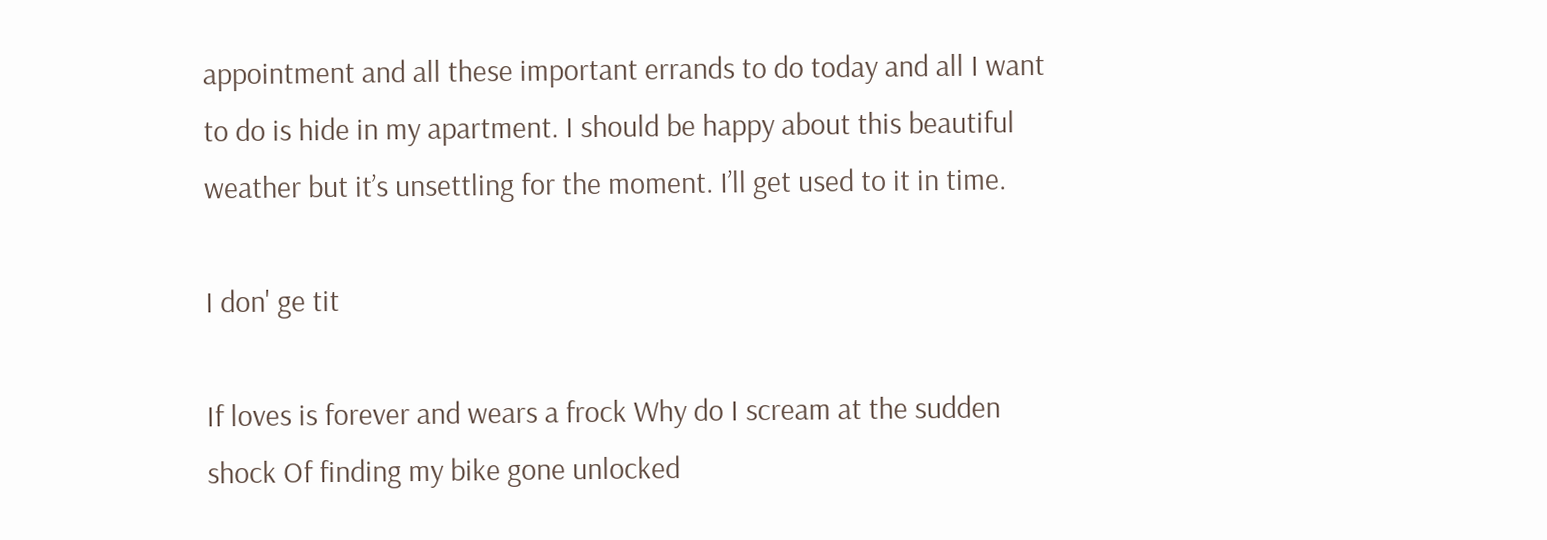appointment and all these important errands to do today and all I want to do is hide in my apartment. I should be happy about this beautiful weather but it’s unsettling for the moment. I’ll get used to it in time.

I don' ge tit

If loves is forever and wears a frock Why do I scream at the sudden shock Of finding my bike gone unlocked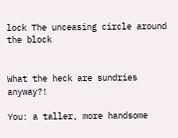lock The unceasing circle around the block


What the heck are sundries anyway?!

You: a taller, more handsome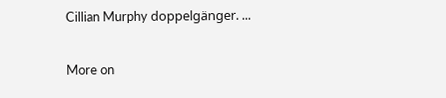Cillian Murphy doppelgänger. ...

More on